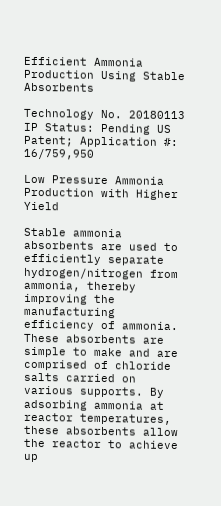Efficient Ammonia Production Using Stable Absorbents

Technology No. 20180113
IP Status: Pending US Patent; Application #: 16/759,950

Low Pressure Ammonia Production with Higher Yield

Stable ammonia absorbents are used to efficiently separate hydrogen/nitrogen from ammonia, thereby improving the manufacturing efficiency of ammonia. These absorbents are simple to make and are comprised of chloride salts carried on various supports. By adsorbing ammonia at reactor temperatures, these absorbents allow the reactor to achieve up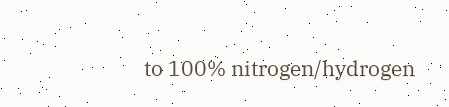to 100% nitrogen/hydrogen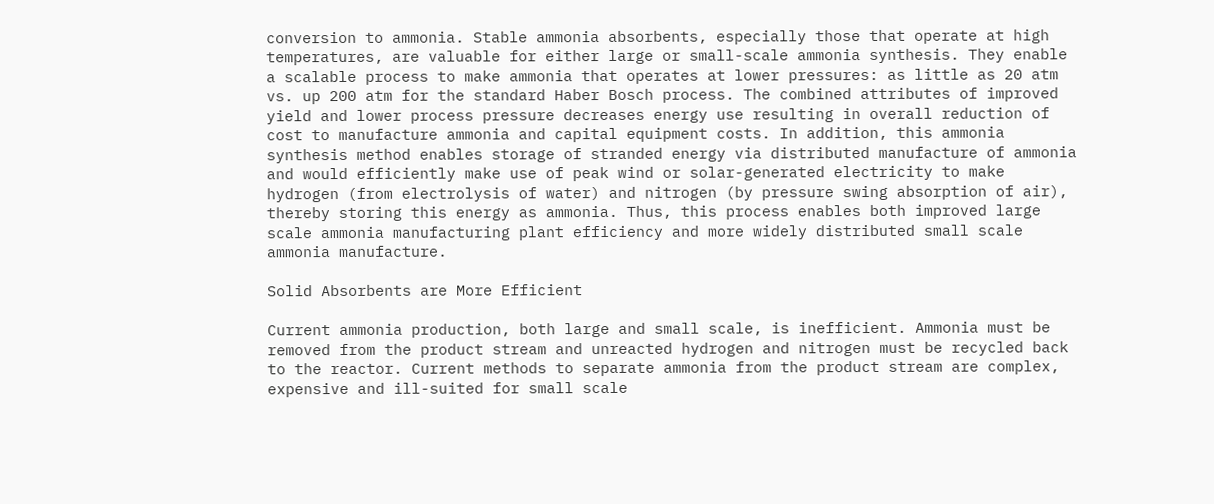conversion to ammonia. Stable ammonia absorbents, especially those that operate at high temperatures, are valuable for either large or small-scale ammonia synthesis. They enable a scalable process to make ammonia that operates at lower pressures: as little as 20 atm vs. up 200 atm for the standard Haber Bosch process. The combined attributes of improved yield and lower process pressure decreases energy use resulting in overall reduction of cost to manufacture ammonia and capital equipment costs. In addition, this ammonia synthesis method enables storage of stranded energy via distributed manufacture of ammonia and would efficiently make use of peak wind or solar-generated electricity to make hydrogen (from electrolysis of water) and nitrogen (by pressure swing absorption of air), thereby storing this energy as ammonia. Thus, this process enables both improved large scale ammonia manufacturing plant efficiency and more widely distributed small scale ammonia manufacture.

Solid Absorbents are More Efficient

Current ammonia production, both large and small scale, is inefficient. Ammonia must be removed from the product stream and unreacted hydrogen and nitrogen must be recycled back to the reactor. Current methods to separate ammonia from the product stream are complex, expensive and ill-suited for small scale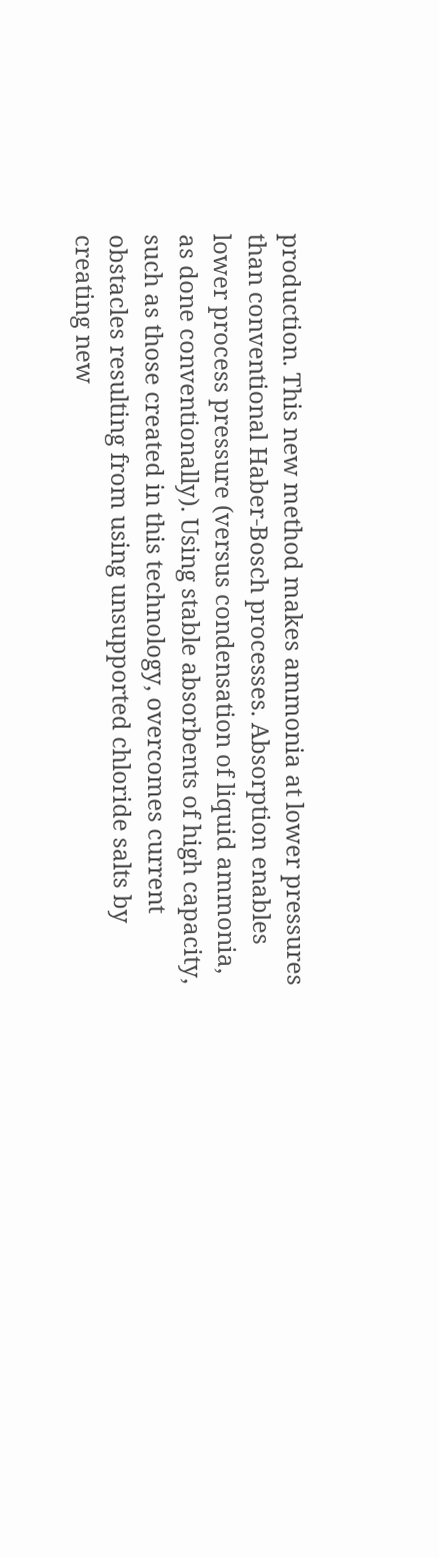production. This new method makes ammonia at lower pressures than conventional Haber-Bosch processes. Absorption enables lower process pressure (versus condensation of liquid ammonia, as done conventionally). Using stable absorbents of high capacity, such as those created in this technology, overcomes current obstacles resulting from using unsupported chloride salts by creating new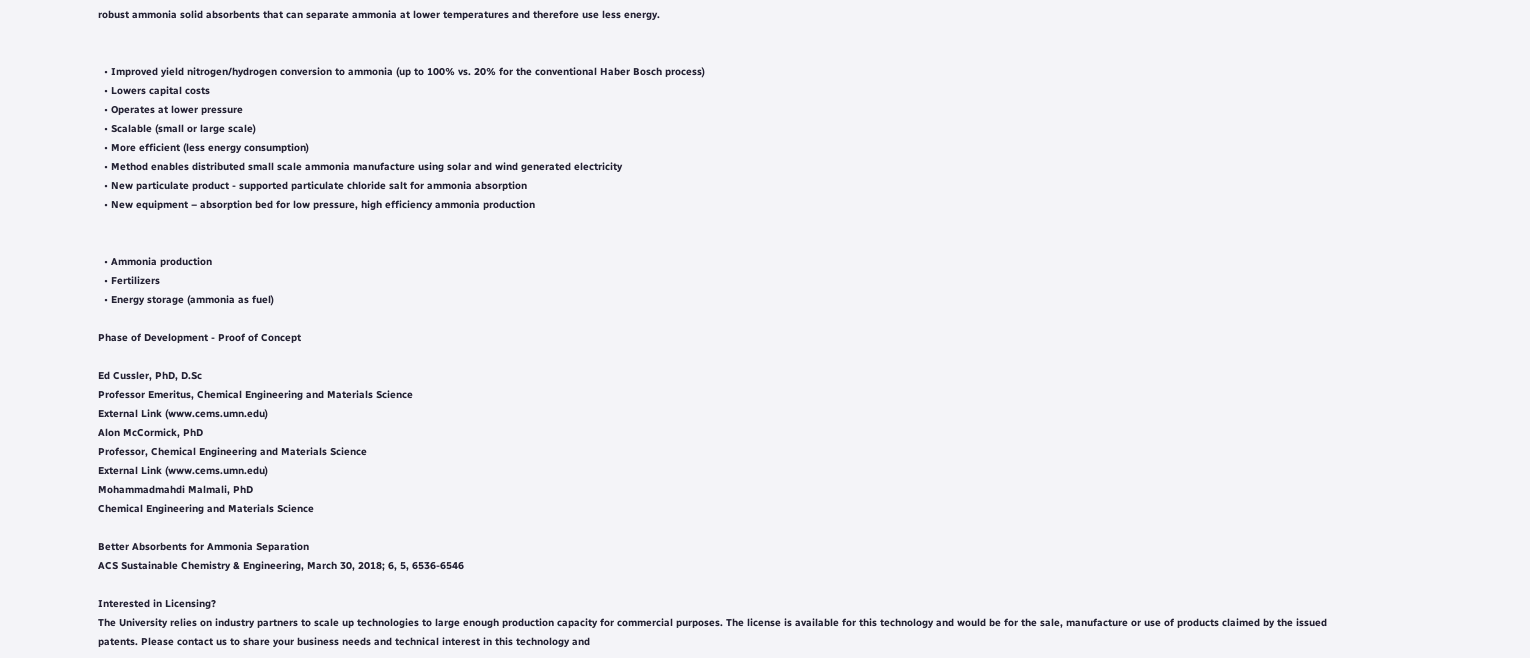robust ammonia solid absorbents that can separate ammonia at lower temperatures and therefore use less energy.


  • Improved yield nitrogen/hydrogen conversion to ammonia (up to 100% vs. 20% for the conventional Haber Bosch process)
  • Lowers capital costs
  • Operates at lower pressure
  • Scalable (small or large scale)
  • More efficient (less energy consumption)
  • Method enables distributed small scale ammonia manufacture using solar and wind generated electricity
  • New particulate product - supported particulate chloride salt for ammonia absorption
  • New equipment – absorption bed for low pressure, high efficiency ammonia production


  • Ammonia production
  • Fertilizers
  • Energy storage (ammonia as fuel)

Phase of Development - Proof of Concept

Ed Cussler, PhD, D.Sc
Professor Emeritus, Chemical Engineering and Materials Science
External Link (www.cems.umn.edu)
Alon McCormick, PhD
Professor, Chemical Engineering and Materials Science
External Link (www.cems.umn.edu)
Mohammadmahdi Malmali, PhD
Chemical Engineering and Materials Science

Better Absorbents for Ammonia Separation
ACS Sustainable Chemistry & Engineering, March 30, 2018; 6, 5, 6536-6546

Interested in Licensing?
The University relies on industry partners to scale up technologies to large enough production capacity for commercial purposes. The license is available for this technology and would be for the sale, manufacture or use of products claimed by the issued patents. Please contact us to share your business needs and technical interest in this technology and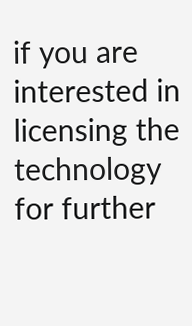if you are interested in licensing the technology for further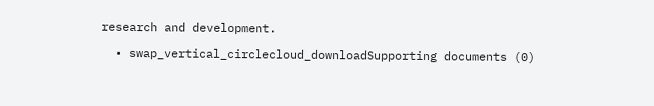research and development.

  • swap_vertical_circlecloud_downloadSupporting documents (0)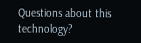Questions about this technology?